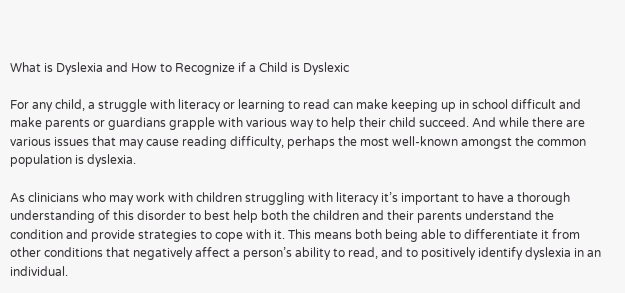What is Dyslexia and How to Recognize if a Child is Dyslexic

For any child, a struggle with literacy or learning to read can make keeping up in school difficult and make parents or guardians grapple with various way to help their child succeed. And while there are various issues that may cause reading difficulty, perhaps the most well-known amongst the common population is dyslexia.

As clinicians who may work with children struggling with literacy it’s important to have a thorough understanding of this disorder to best help both the children and their parents understand the condition and provide strategies to cope with it. This means both being able to differentiate it from other conditions that negatively affect a person’s ability to read, and to positively identify dyslexia in an individual.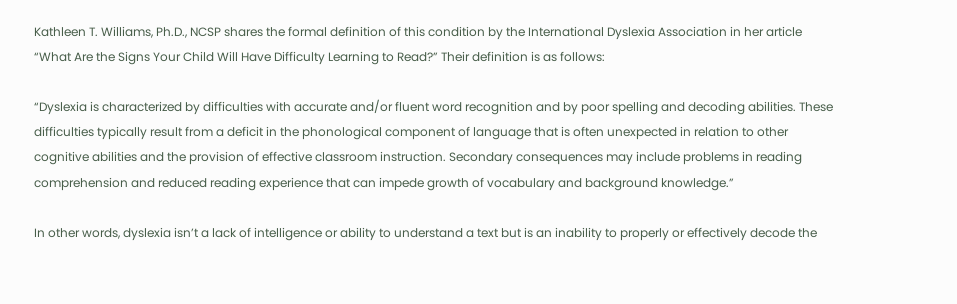Kathleen T. Williams, Ph.D., NCSP shares the formal definition of this condition by the International Dyslexia Association in her article “What Are the Signs Your Child Will Have Difficulty Learning to Read?” Their definition is as follows:

“Dyslexia is characterized by difficulties with accurate and/or fluent word recognition and by poor spelling and decoding abilities. These difficulties typically result from a deficit in the phonological component of language that is often unexpected in relation to other cognitive abilities and the provision of effective classroom instruction. Secondary consequences may include problems in reading comprehension and reduced reading experience that can impede growth of vocabulary and background knowledge.”

In other words, dyslexia isn’t a lack of intelligence or ability to understand a text but is an inability to properly or effectively decode the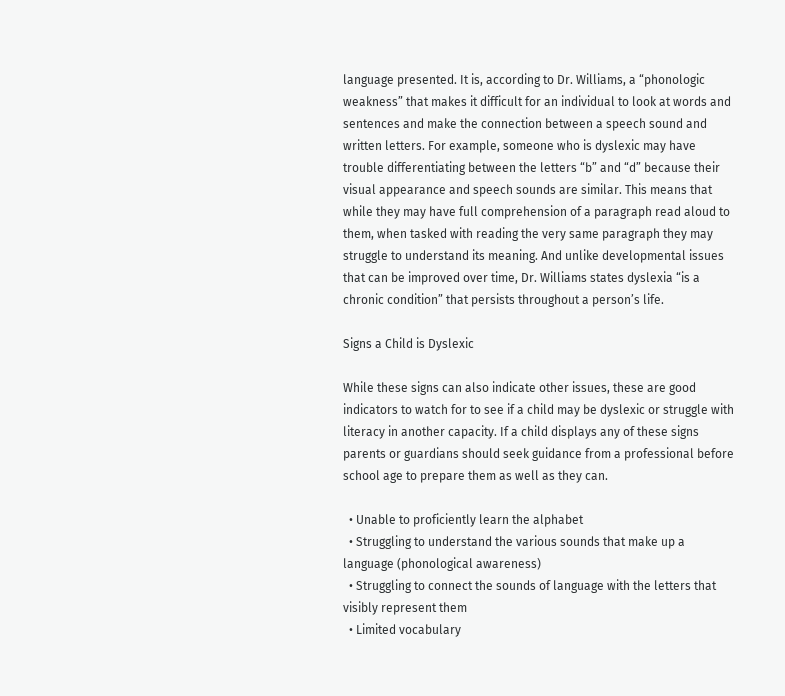language presented. It is, according to Dr. Williams, a “phonologic weakness” that makes it difficult for an individual to look at words and sentences and make the connection between a speech sound and written letters. For example, someone who is dyslexic may have trouble differentiating between the letters “b” and “d” because their visual appearance and speech sounds are similar. This means that while they may have full comprehension of a paragraph read aloud to them, when tasked with reading the very same paragraph they may struggle to understand its meaning. And unlike developmental issues that can be improved over time, Dr. Williams states dyslexia “is a chronic condition” that persists throughout a person’s life.

Signs a Child is Dyslexic

While these signs can also indicate other issues, these are good indicators to watch for to see if a child may be dyslexic or struggle with literacy in another capacity. If a child displays any of these signs parents or guardians should seek guidance from a professional before school age to prepare them as well as they can.

  • Unable to proficiently learn the alphabet
  • Struggling to understand the various sounds that make up a language (phonological awareness)
  • Struggling to connect the sounds of language with the letters that visibly represent them
  • Limited vocabulary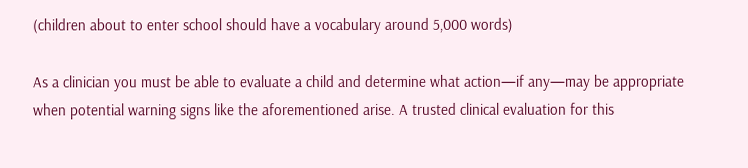(children about to enter school should have a vocabulary around 5,000 words)

As a clinician you must be able to evaluate a child and determine what action—if any—may be appropriate when potential warning signs like the aforementioned arise. A trusted clinical evaluation for this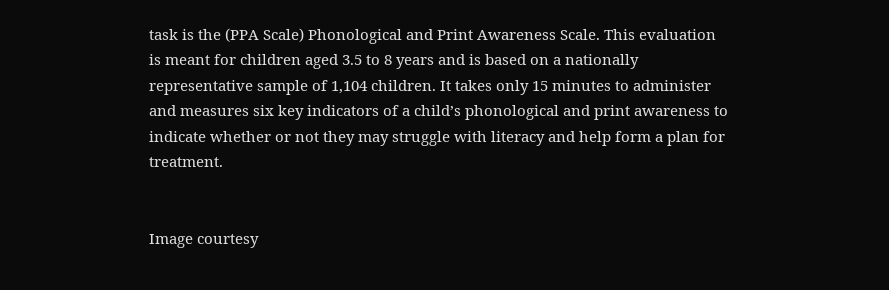task is the (PPA Scale) Phonological and Print Awareness Scale. This evaluation is meant for children aged 3.5 to 8 years and is based on a nationally representative sample of 1,104 children. It takes only 15 minutes to administer and measures six key indicators of a child’s phonological and print awareness to indicate whether or not they may struggle with literacy and help form a plan for treatment.


Image courtesy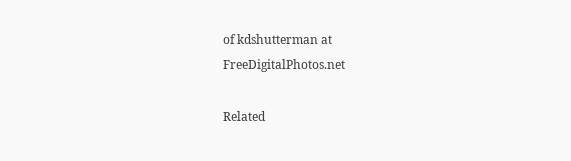of kdshutterman at FreeDigitalPhotos.net

Related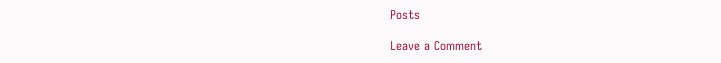Posts

Leave a Comment